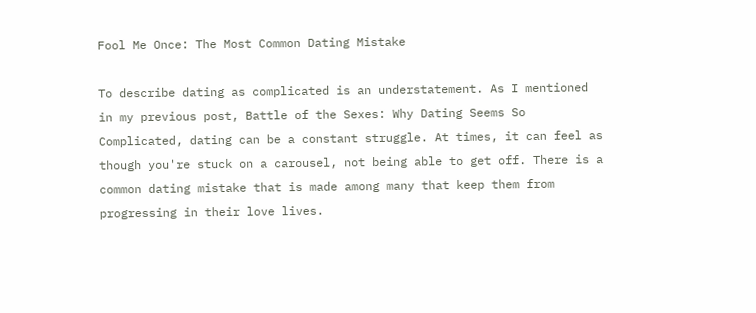Fool Me Once: The Most Common Dating Mistake

To describe dating as complicated is an understatement. As I mentioned in my previous post, Battle of the Sexes: Why Dating Seems So Complicated, dating can be a constant struggle. At times, it can feel as though you're stuck on a carousel, not being able to get off. There is a common dating mistake that is made among many that keep them from progressing in their love lives.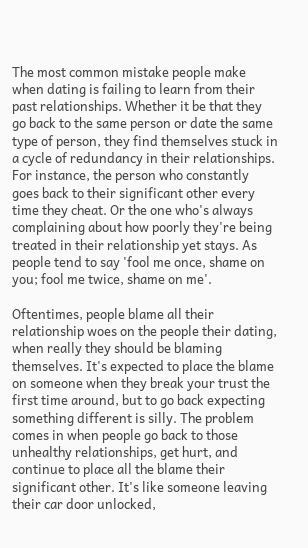The most common mistake people make when dating is failing to learn from their past relationships. Whether it be that they go back to the same person or date the same type of person, they find themselves stuck in a cycle of redundancy in their relationships. For instance, the person who constantly goes back to their significant other every time they cheat. Or the one who's always complaining about how poorly they're being treated in their relationship yet stays. As people tend to say 'fool me once, shame on you; fool me twice, shame on me'.

Oftentimes, people blame all their relationship woes on the people their dating, when really they should be blaming themselves. It's expected to place the blame on someone when they break your trust the first time around, but to go back expecting something different is silly. The problem comes in when people go back to those unhealthy relationships, get hurt, and continue to place all the blame their significant other. It's like someone leaving their car door unlocked,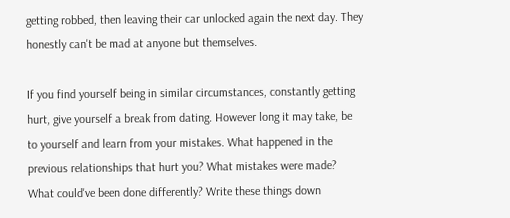getting robbed, then leaving their car unlocked again the next day. They honestly can't be mad at anyone but themselves.

If you find yourself being in similar circumstances, constantly getting hurt, give yourself a break from dating. However long it may take, be to yourself and learn from your mistakes. What happened in the previous relationships that hurt you? What mistakes were made? What could've been done differently? Write these things down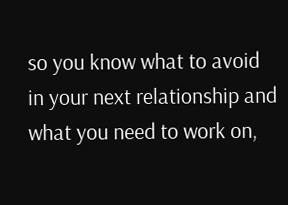so you know what to avoid in your next relationship and what you need to work on,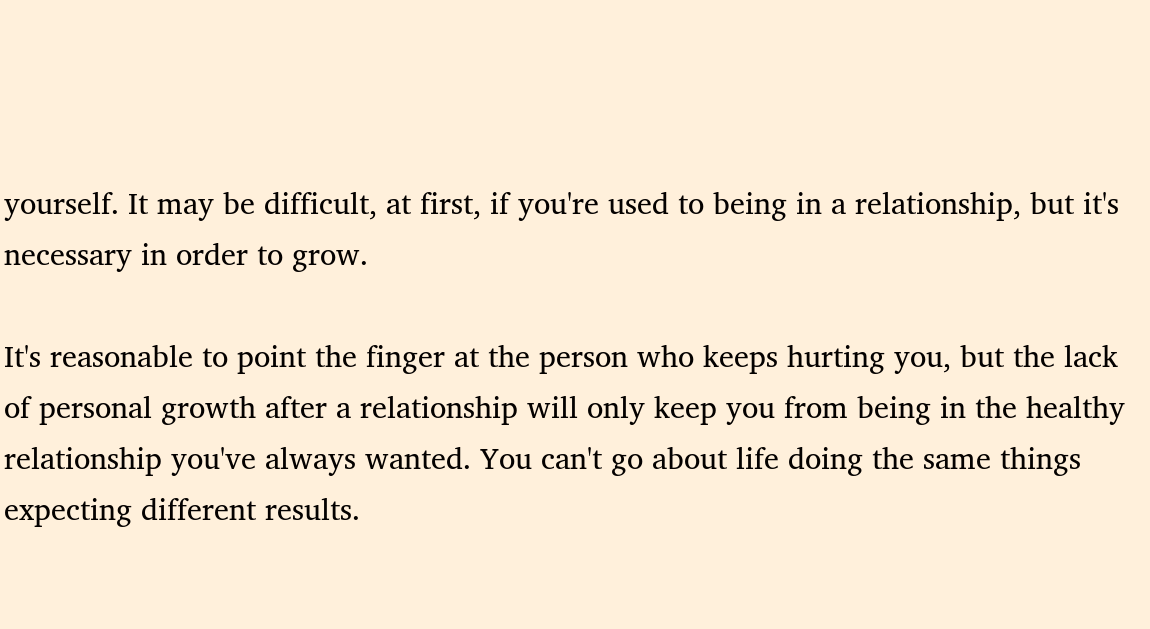yourself. It may be difficult, at first, if you're used to being in a relationship, but it's necessary in order to grow.

It's reasonable to point the finger at the person who keeps hurting you, but the lack of personal growth after a relationship will only keep you from being in the healthy relationship you've always wanted. You can't go about life doing the same things expecting different results.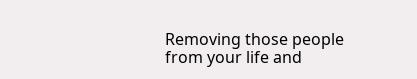Removing those people from your life and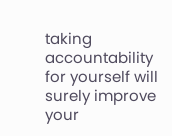taking accountability for yourself will surely improve your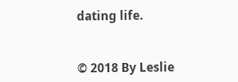dating life.


© 2018 By Leslie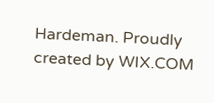Hardeman. Proudly created by WIX.COM